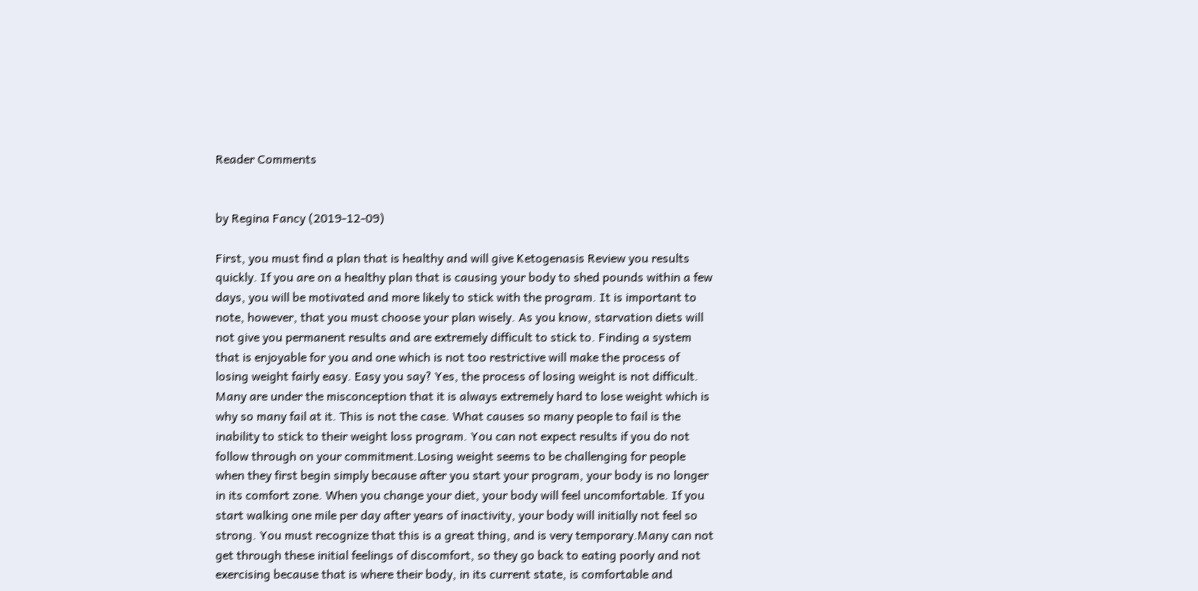Reader Comments


by Regina Fancy (2019-12-09)

First, you must find a plan that is healthy and will give Ketogenasis Review you results quickly. If you are on a healthy plan that is causing your body to shed pounds within a few days, you will be motivated and more likely to stick with the program. It is important to note, however, that you must choose your plan wisely. As you know, starvation diets will not give you permanent results and are extremely difficult to stick to. Finding a system that is enjoyable for you and one which is not too restrictive will make the process of losing weight fairly easy. Easy you say? Yes, the process of losing weight is not difficult. Many are under the misconception that it is always extremely hard to lose weight which is why so many fail at it. This is not the case. What causes so many people to fail is the inability to stick to their weight loss program. You can not expect results if you do not follow through on your commitment.Losing weight seems to be challenging for people when they first begin simply because after you start your program, your body is no longer in its comfort zone. When you change your diet, your body will feel uncomfortable. If you start walking one mile per day after years of inactivity, your body will initially not feel so strong. You must recognize that this is a great thing, and is very temporary.Many can not get through these initial feelings of discomfort, so they go back to eating poorly and not exercising because that is where their body, in its current state, is comfortable and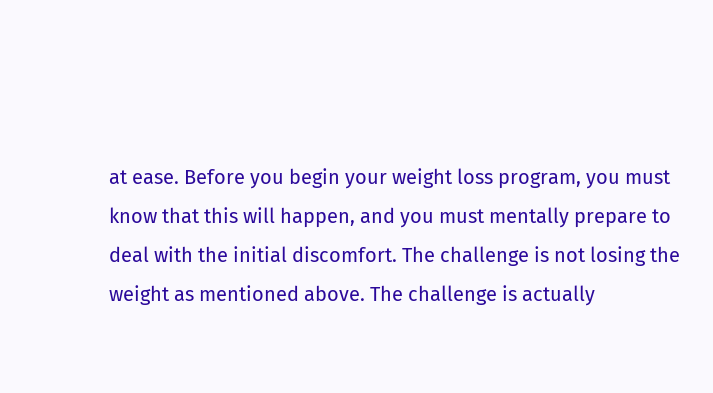at ease. Before you begin your weight loss program, you must know that this will happen, and you must mentally prepare to deal with the initial discomfort. The challenge is not losing the weight as mentioned above. The challenge is actually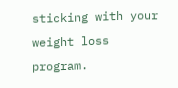sticking with your weight loss program.